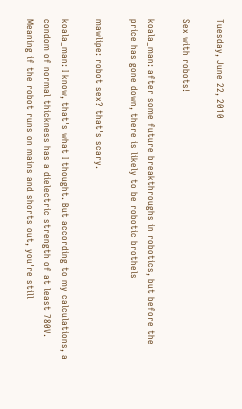Tuesday, June 22, 2010

Sex with robots!

koala_man: after some future breakthroughs in robotics, but before the price has gone down, there is likely to be robotic brothels

mawlipe: robot sex? that's scary.

koala_man: I know, that's what I thought. But according to my calculations, a condom of normal thickness has a dielectric strength of at least 780V. Meaning if the robot runs on mains and shorts out, you're still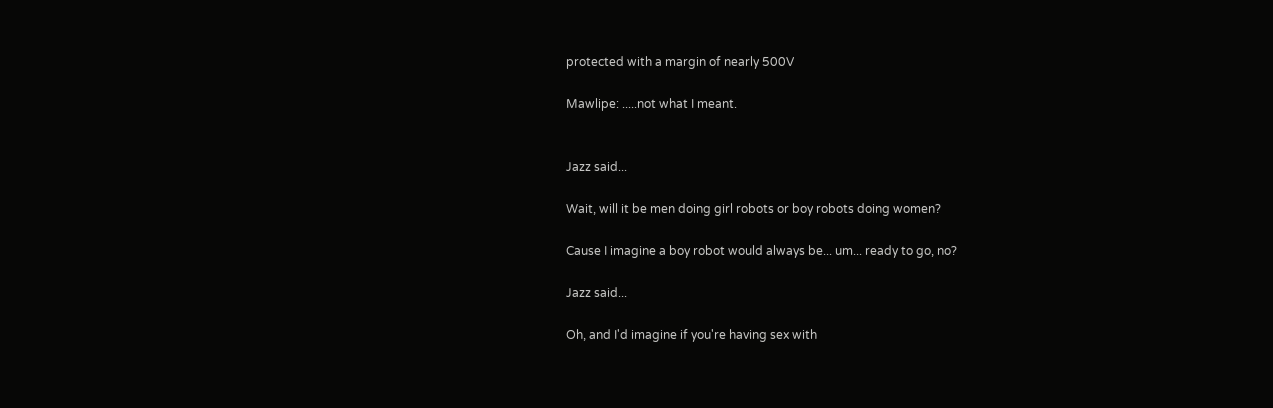protected with a margin of nearly 500V

Mawlipe: .....not what I meant.


Jazz said...

Wait, will it be men doing girl robots or boy robots doing women?

Cause I imagine a boy robot would always be... um... ready to go, no?

Jazz said...

Oh, and I'd imagine if you're having sex with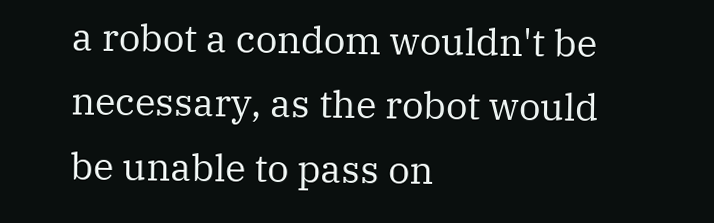a robot a condom wouldn't be necessary, as the robot would be unable to pass on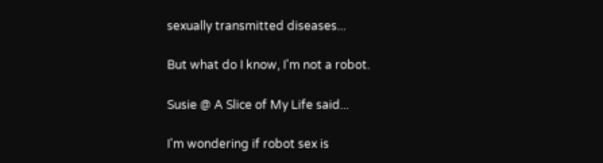sexually transmitted diseases...

But what do I know, I'm not a robot.

Susie @ A Slice of My Life said...

I'm wondering if robot sex is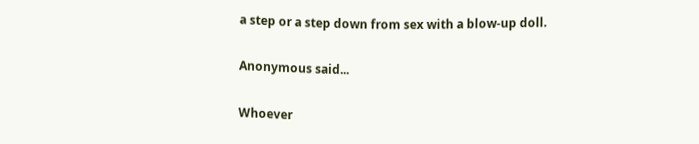a step or a step down from sex with a blow-up doll.

Anonymous said...

Whoever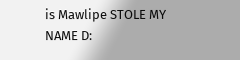is Mawlipe STOLE MY NAME D: